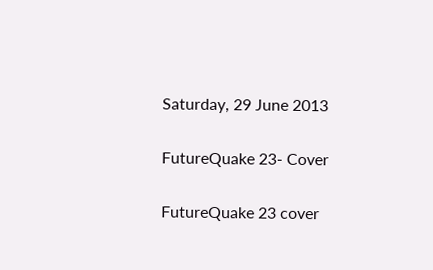Saturday, 29 June 2013

FutureQuake 23- Cover

FutureQuake 23 cover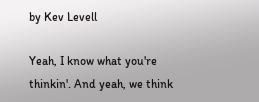by Kev Levell

Yeah, I know what you're thinkin'. And yeah, we think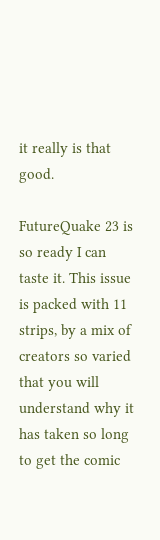it really is that good.

FutureQuake 23 is so ready I can taste it. This issue is packed with 11 strips, by a mix of creators so varied that you will understand why it has taken so long to get the comic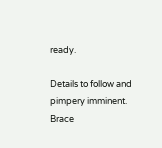ready.

Details to follow and pimpery imminent. Brace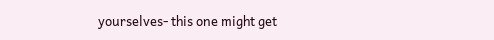yourselves- this one might get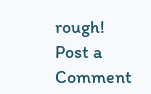rough!
Post a Comment